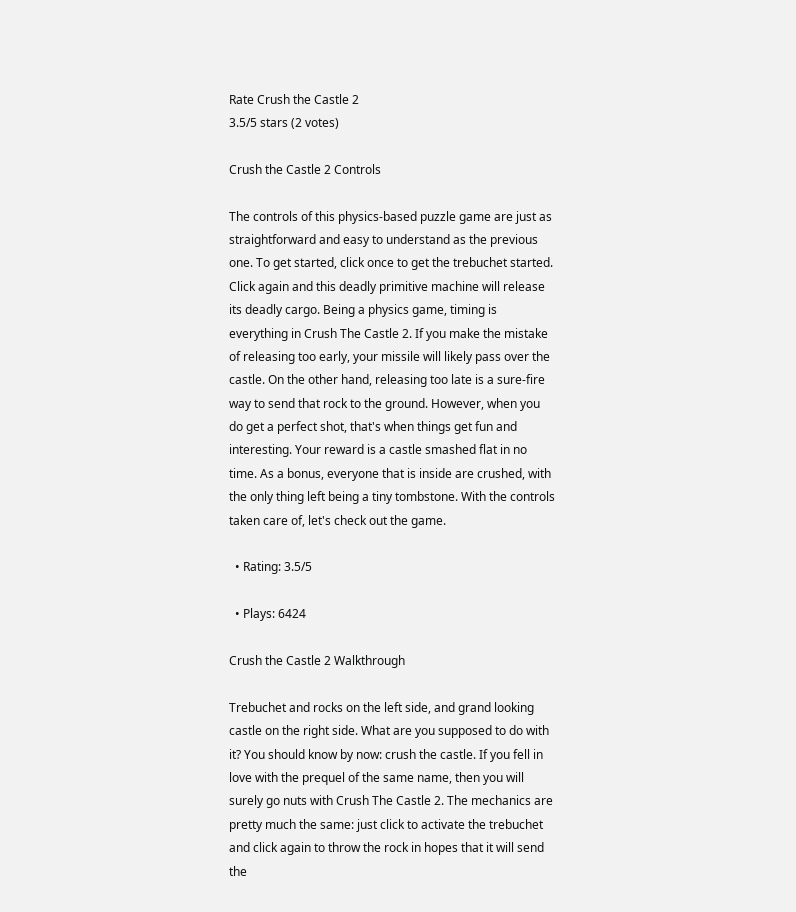Rate Crush the Castle 2
3.5/5 stars (2 votes)

Crush the Castle 2 Controls

The controls of this physics-based puzzle game are just as straightforward and easy to understand as the previous one. To get started, click once to get the trebuchet started. Click again and this deadly primitive machine will release its deadly cargo. Being a physics game, timing is everything in Crush The Castle 2. If you make the mistake of releasing too early, your missile will likely pass over the castle. On the other hand, releasing too late is a sure-fire way to send that rock to the ground. However, when you do get a perfect shot, that's when things get fun and interesting. Your reward is a castle smashed flat in no time. As a bonus, everyone that is inside are crushed, with the only thing left being a tiny tombstone. With the controls taken care of, let's check out the game.

  • Rating: 3.5/5

  • Plays: 6424

Crush the Castle 2 Walkthrough

Trebuchet and rocks on the left side, and grand looking castle on the right side. What are you supposed to do with it? You should know by now: crush the castle. If you fell in love with the prequel of the same name, then you will surely go nuts with Crush The Castle 2. The mechanics are pretty much the same: just click to activate the trebuchet and click again to throw the rock in hopes that it will send the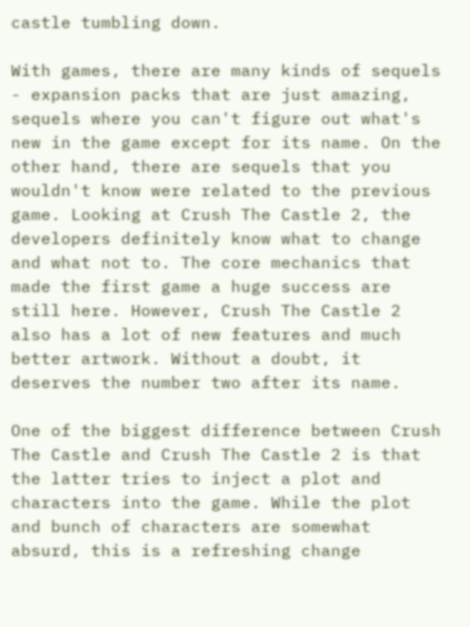castle tumbling down.

With games, there are many kinds of sequels - expansion packs that are just amazing, sequels where you can't figure out what's new in the game except for its name. On the other hand, there are sequels that you wouldn't know were related to the previous game. Looking at Crush The Castle 2, the developers definitely know what to change and what not to. The core mechanics that made the first game a huge success are still here. However, Crush The Castle 2 also has a lot of new features and much better artwork. Without a doubt, it deserves the number two after its name.

One of the biggest difference between Crush The Castle and Crush The Castle 2 is that the latter tries to inject a plot and characters into the game. While the plot and bunch of characters are somewhat absurd, this is a refreshing change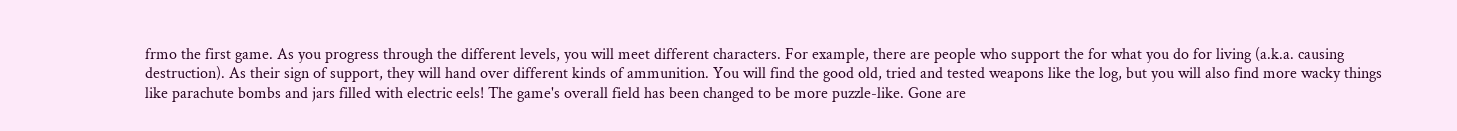frmo the first game. As you progress through the different levels, you will meet different characters. For example, there are people who support the for what you do for living (a.k.a. causing destruction). As their sign of support, they will hand over different kinds of ammunition. You will find the good old, tried and tested weapons like the log, but you will also find more wacky things like parachute bombs and jars filled with electric eels! The game's overall field has been changed to be more puzzle-like. Gone are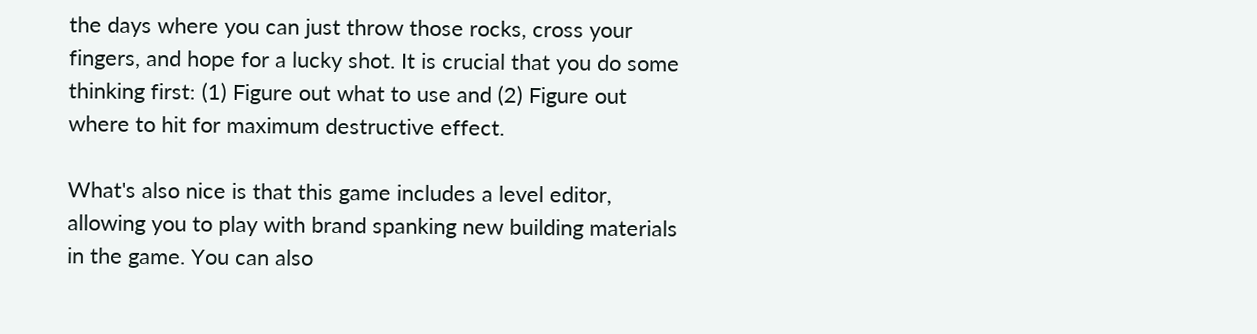the days where you can just throw those rocks, cross your fingers, and hope for a lucky shot. It is crucial that you do some thinking first: (1) Figure out what to use and (2) Figure out where to hit for maximum destructive effect.

What's also nice is that this game includes a level editor, allowing you to play with brand spanking new building materials in the game. You can also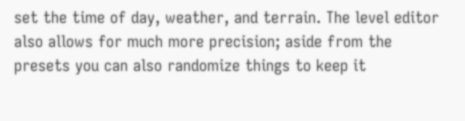set the time of day, weather, and terrain. The level editor also allows for much more precision; aside from the presets you can also randomize things to keep it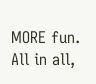MORE fun. All in all,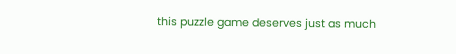this puzzle game deserves just as much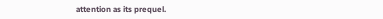attention as its prequel.